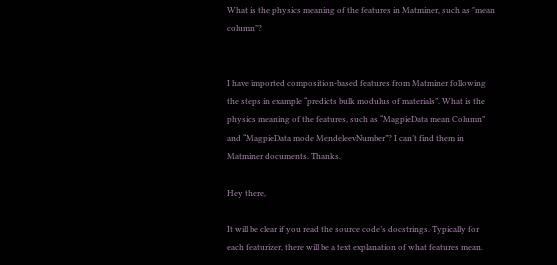What is the physics meaning of the features in Matminer, such as "mean column"?


I have imported composition-based features from Matminer following the steps in example “predicts bulk modulus of materials”. What is the physics meaning of the features, such as “MagpieData mean Column” and “MagpieData mode MendeleevNumber”? I can’t find them in Matminer documents. Thanks.

Hey there,

It will be clear if you read the source code’s docstrings. Typically for each featurizer, there will be a text explanation of what features mean.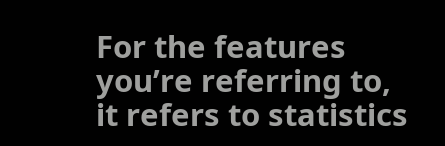For the features you’re referring to, it refers to statistics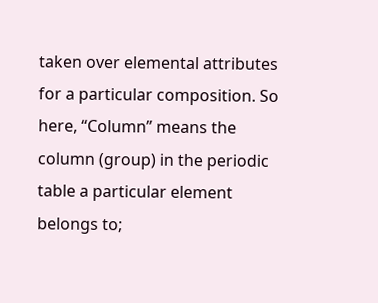taken over elemental attributes for a particular composition. So here, “Column” means the column (group) in the periodic table a particular element belongs to;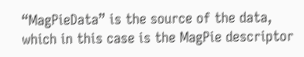“MagPieData” is the source of the data, which in this case is the MagPie descriptor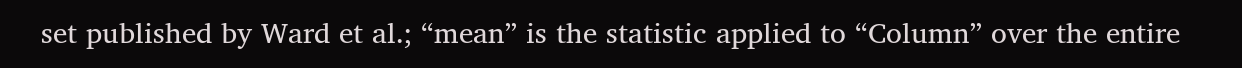set published by Ward et al.; “mean” is the statistic applied to “Column” over the entire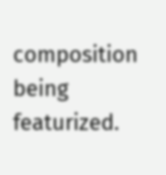composition being featurized.